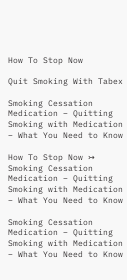How To Stop Now

Quit Smoking With Tabex

Smoking Cessation Medication – Quitting Smoking with Medication – What You Need to Know

How To Stop Now ↣ Smoking Cessation Medication – Quitting Smoking with Medication – What You Need to Know

Smoking Cessation Medication – Quitting Smoking with Medication – What You Need to Know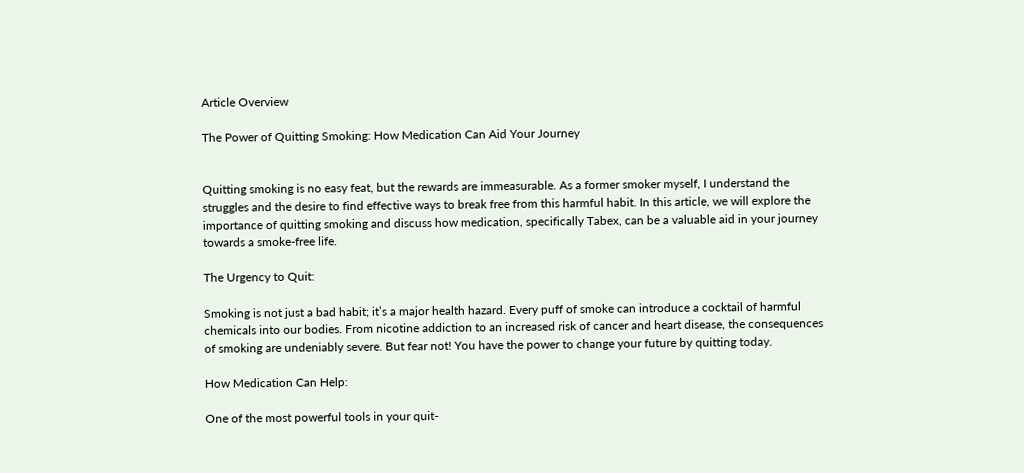Article Overview

The Power of Quitting Smoking: How Medication Can Aid Your Journey


Quitting smoking is no easy feat, but the rewards are immeasurable. As a former smoker myself, I understand the struggles and the desire to find effective ways to break free from this harmful habit. In this article, we will explore the importance of quitting smoking and discuss how medication, specifically Tabex, can be a valuable aid in your journey towards a smoke-free life.

The Urgency to Quit:

Smoking is not just a bad habit; it’s a major health hazard. Every puff of smoke can introduce a cocktail of harmful chemicals into our bodies. From nicotine addiction to an increased risk of cancer and heart disease, the consequences of smoking are undeniably severe. But fear not! You have the power to change your future by quitting today.

How Medication Can Help:

One of the most powerful tools in your quit-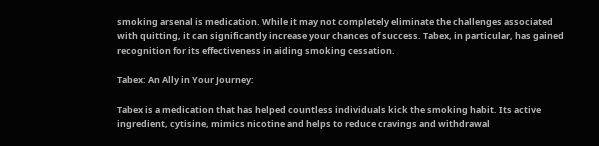smoking arsenal is medication. While it may not completely eliminate the challenges associated with quitting, it can significantly increase your chances of success. Tabex, in particular, has gained recognition for its effectiveness in aiding smoking cessation.

Tabex: An Ally in Your Journey:

Tabex is a medication that has helped countless individuals kick the smoking habit. Its active ingredient, cytisine, mimics nicotine and helps to reduce cravings and withdrawal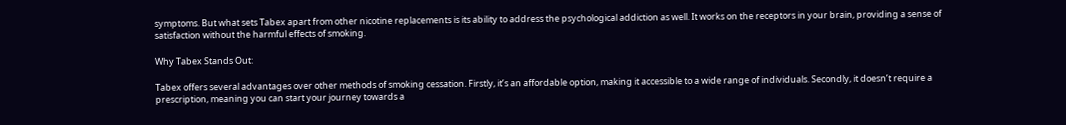symptoms. But what sets Tabex apart from other nicotine replacements is its ability to address the psychological addiction as well. It works on the receptors in your brain, providing a sense of satisfaction without the harmful effects of smoking.

Why Tabex Stands Out:

Tabex offers several advantages over other methods of smoking cessation. Firstly, it’s an affordable option, making it accessible to a wide range of individuals. Secondly, it doesn’t require a prescription, meaning you can start your journey towards a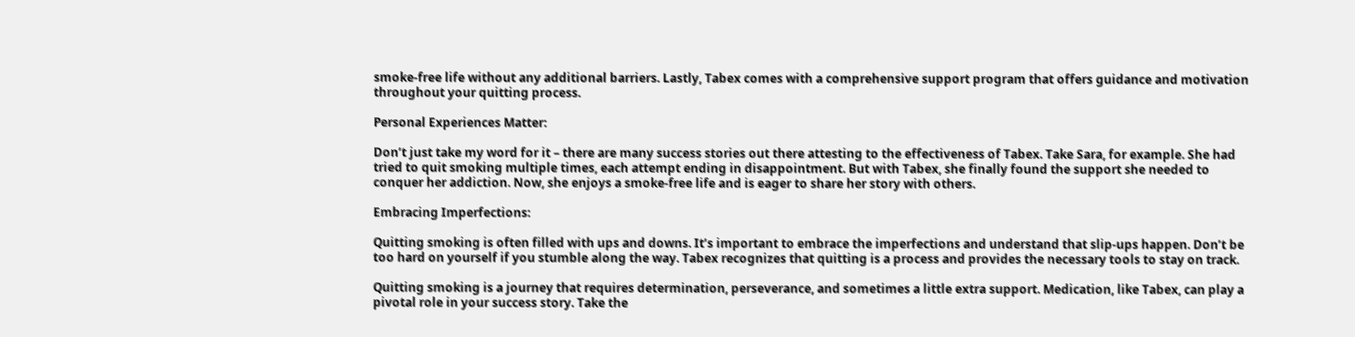smoke-free life without any additional barriers. Lastly, Tabex comes with a comprehensive support program that offers guidance and motivation throughout your quitting process.

Personal Experiences Matter:

Don’t just take my word for it – there are many success stories out there attesting to the effectiveness of Tabex. Take Sara, for example. She had tried to quit smoking multiple times, each attempt ending in disappointment. But with Tabex, she finally found the support she needed to conquer her addiction. Now, she enjoys a smoke-free life and is eager to share her story with others.

Embracing Imperfections:

Quitting smoking is often filled with ups and downs. It’s important to embrace the imperfections and understand that slip-ups happen. Don’t be too hard on yourself if you stumble along the way. Tabex recognizes that quitting is a process and provides the necessary tools to stay on track.

Quitting smoking is a journey that requires determination, perseverance, and sometimes a little extra support. Medication, like Tabex, can play a pivotal role in your success story. Take the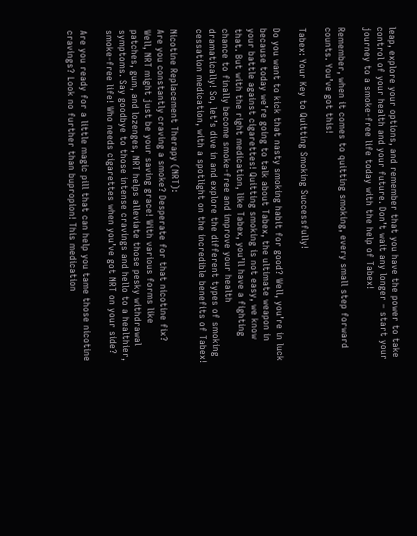leap, explore your options, and remember that you have the power to take control of your health and your future. Don’t wait any longer – start your journey to a smoke-free life today with the help of Tabex!

Remember, when it comes to quitting smoking, every small step forward counts. You’ve got this!

Tabex: Your Key to Quitting Smoking Successfully!

Do you want to kick that nasty smoking habit for good? Well, you’re in luck because today we’re going to talk about Tabex, the ultimate weapon in your battle against cigarettes! Quitting smoking is not easy, we know that. But with the right medication, like Tabex, you’ll have a fighting chance to finally become smoke-free and improve your health dramatically! So, let’s dive in and explore the different types of smoking cessation medication, with a spotlight on the incredible benefits of Tabex!

Nicotine Replacement Therapy (NRT):
Are you constantly craving a smoke? Desperate for that nicotine fix? Well, NRT might just be your saving grace! With various forms like patches, gum, and lozenges, NRT helps alleviate those pesky withdrawal symptoms. Say goodbye to those intense cravings and hello to a healthier, smoke-free life! Who needs cigarettes when you’ve got NRT on your side?

Are you ready for a little magic pill that can help you tame those nicotine cravings? Look no further than bupropion! This medication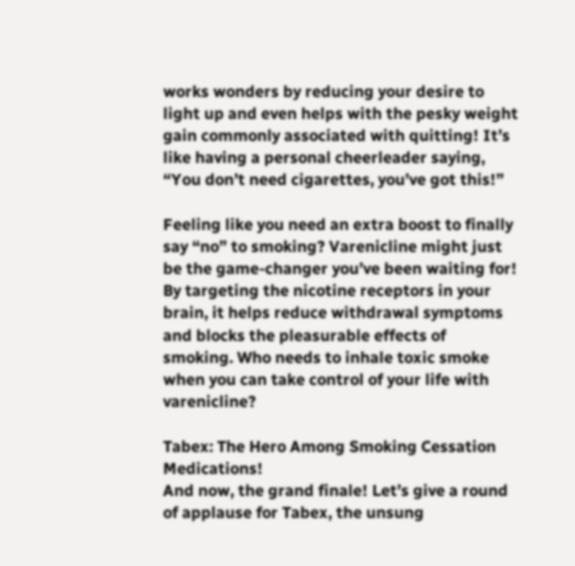works wonders by reducing your desire to light up and even helps with the pesky weight gain commonly associated with quitting! It’s like having a personal cheerleader saying, “You don’t need cigarettes, you’ve got this!”

Feeling like you need an extra boost to finally say “no” to smoking? Varenicline might just be the game-changer you’ve been waiting for! By targeting the nicotine receptors in your brain, it helps reduce withdrawal symptoms and blocks the pleasurable effects of smoking. Who needs to inhale toxic smoke when you can take control of your life with varenicline?

Tabex: The Hero Among Smoking Cessation Medications!
And now, the grand finale! Let’s give a round of applause for Tabex, the unsung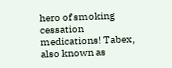hero of smoking cessation medications! Tabex, also known as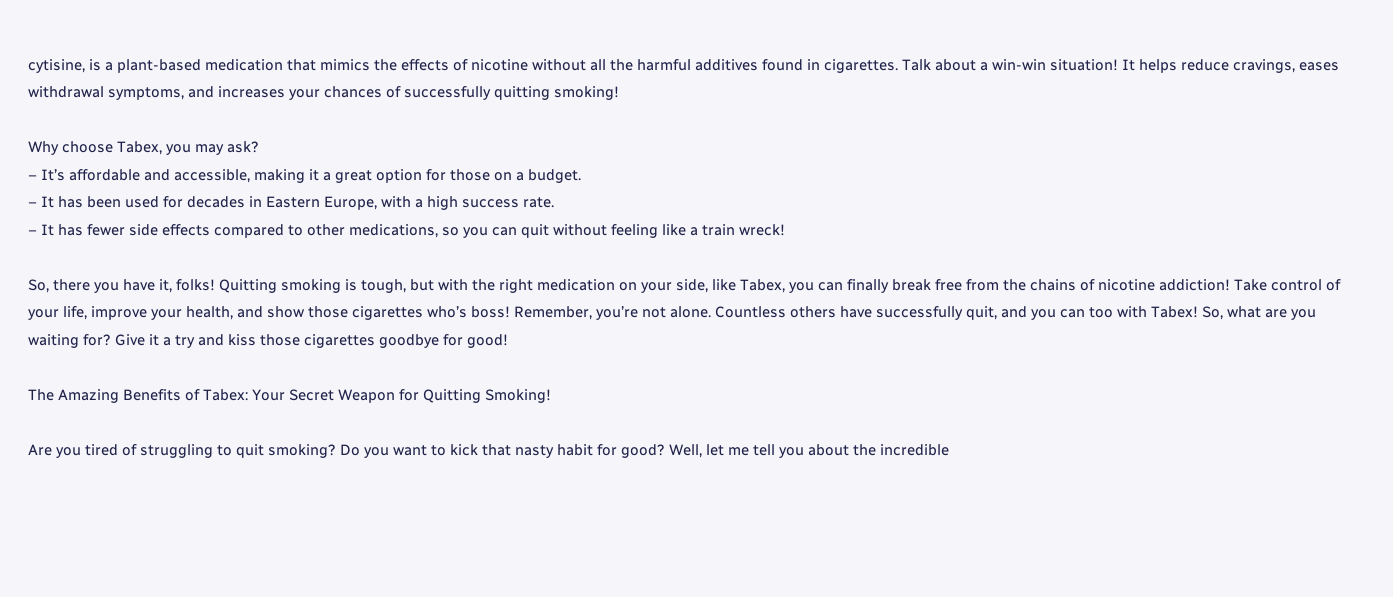cytisine, is a plant-based medication that mimics the effects of nicotine without all the harmful additives found in cigarettes. Talk about a win-win situation! It helps reduce cravings, eases withdrawal symptoms, and increases your chances of successfully quitting smoking!

Why choose Tabex, you may ask?
– It’s affordable and accessible, making it a great option for those on a budget.
– It has been used for decades in Eastern Europe, with a high success rate.
– It has fewer side effects compared to other medications, so you can quit without feeling like a train wreck!

So, there you have it, folks! Quitting smoking is tough, but with the right medication on your side, like Tabex, you can finally break free from the chains of nicotine addiction! Take control of your life, improve your health, and show those cigarettes who’s boss! Remember, you’re not alone. Countless others have successfully quit, and you can too with Tabex! So, what are you waiting for? Give it a try and kiss those cigarettes goodbye for good!

The Amazing Benefits of Tabex: Your Secret Weapon for Quitting Smoking!

Are you tired of struggling to quit smoking? Do you want to kick that nasty habit for good? Well, let me tell you about the incredible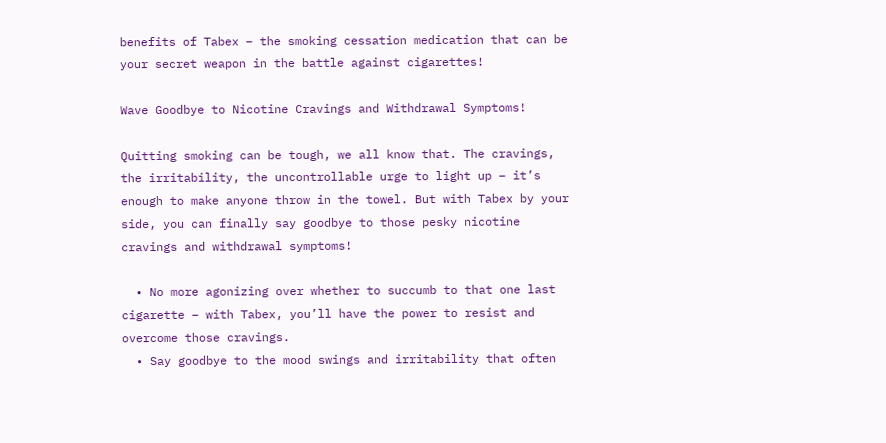benefits of Tabex – the smoking cessation medication that can be your secret weapon in the battle against cigarettes!

Wave Goodbye to Nicotine Cravings and Withdrawal Symptoms!

Quitting smoking can be tough, we all know that. The cravings, the irritability, the uncontrollable urge to light up – it’s enough to make anyone throw in the towel. But with Tabex by your side, you can finally say goodbye to those pesky nicotine cravings and withdrawal symptoms!

  • No more agonizing over whether to succumb to that one last cigarette – with Tabex, you’ll have the power to resist and overcome those cravings.
  • Say goodbye to the mood swings and irritability that often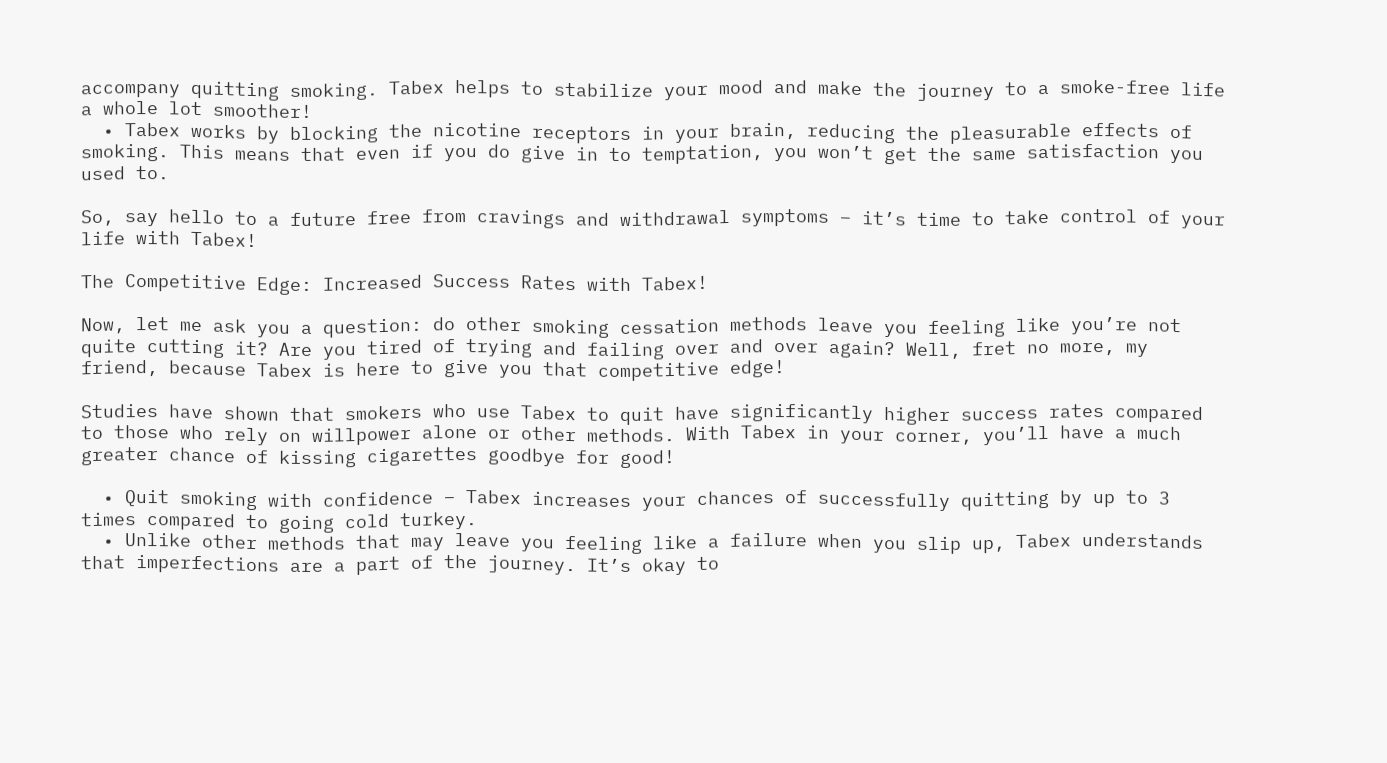accompany quitting smoking. Tabex helps to stabilize your mood and make the journey to a smoke-free life a whole lot smoother!
  • Tabex works by blocking the nicotine receptors in your brain, reducing the pleasurable effects of smoking. This means that even if you do give in to temptation, you won’t get the same satisfaction you used to.

So, say hello to a future free from cravings and withdrawal symptoms – it’s time to take control of your life with Tabex!

The Competitive Edge: Increased Success Rates with Tabex!

Now, let me ask you a question: do other smoking cessation methods leave you feeling like you’re not quite cutting it? Are you tired of trying and failing over and over again? Well, fret no more, my friend, because Tabex is here to give you that competitive edge!

Studies have shown that smokers who use Tabex to quit have significantly higher success rates compared to those who rely on willpower alone or other methods. With Tabex in your corner, you’ll have a much greater chance of kissing cigarettes goodbye for good!

  • Quit smoking with confidence – Tabex increases your chances of successfully quitting by up to 3 times compared to going cold turkey.
  • Unlike other methods that may leave you feeling like a failure when you slip up, Tabex understands that imperfections are a part of the journey. It’s okay to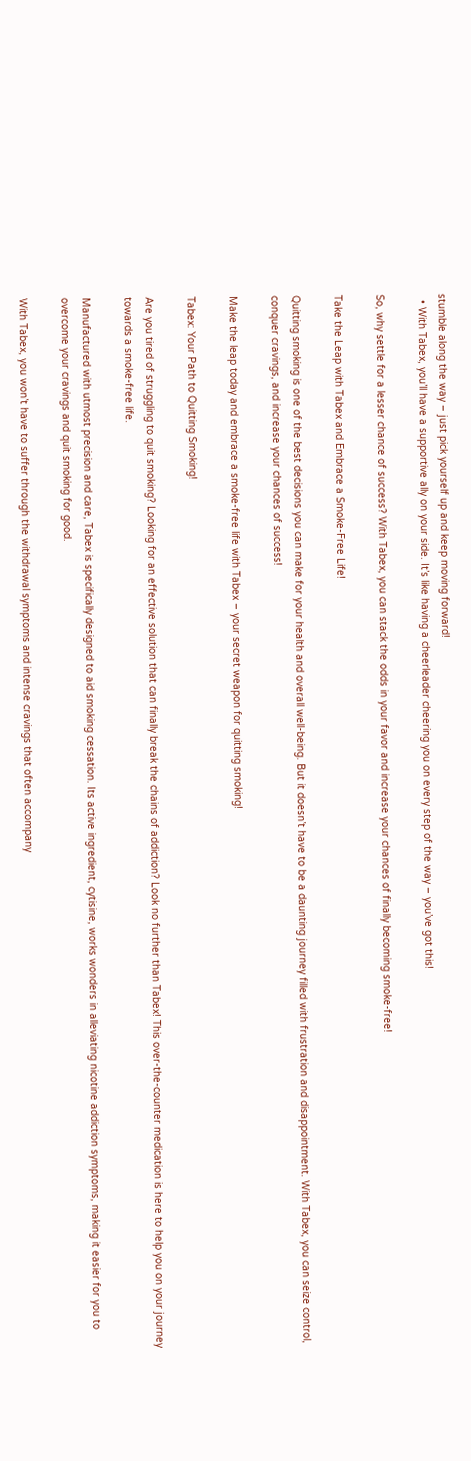stumble along the way – just pick yourself up and keep moving forward!
  • With Tabex, you’ll have a supportive ally on your side. It’s like having a cheerleader cheering you on every step of the way – you’ve got this!

So, why settle for a lesser chance of success? With Tabex, you can stack the odds in your favor and increase your chances of finally becoming smoke-free!

Take the Leap with Tabex and Embrace a Smoke-Free Life!

Quitting smoking is one of the best decisions you can make for your health and overall well-being. But it doesn’t have to be a daunting journey filled with frustration and disappointment. With Tabex, you can seize control, conquer cravings, and increase your chances of success!

Make the leap today and embrace a smoke-free life with Tabex – your secret weapon for quitting smoking!

Tabex: Your Path to Quitting Smoking!

Are you tired of struggling to quit smoking? Looking for an effective solution that can finally break the chains of addiction? Look no further than Tabex! This over-the-counter medication is here to help you on your journey towards a smoke-free life.

Manufactured with utmost precision and care, Tabex is specifically designed to aid smoking cessation. Its active ingredient, cytisine, works wonders in alleviating nicotine addiction symptoms, making it easier for you to overcome your cravings and quit smoking for good.

With Tabex, you won’t have to suffer through the withdrawal symptoms and intense cravings that often accompany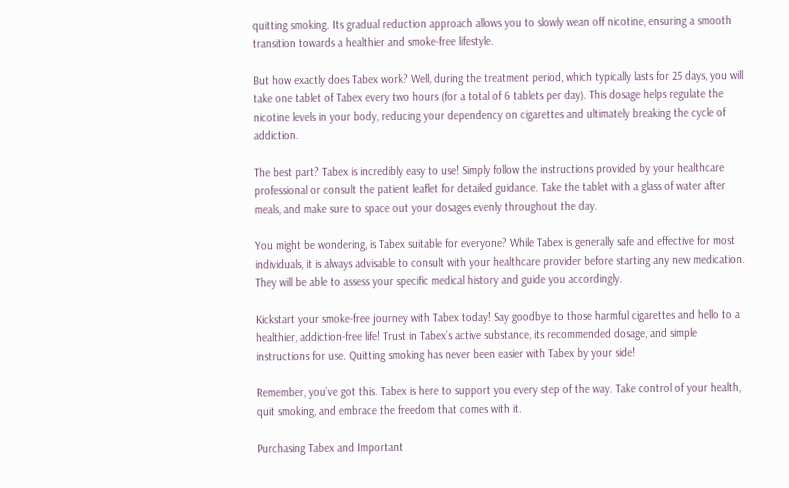quitting smoking. Its gradual reduction approach allows you to slowly wean off nicotine, ensuring a smooth transition towards a healthier and smoke-free lifestyle.

But how exactly does Tabex work? Well, during the treatment period, which typically lasts for 25 days, you will take one tablet of Tabex every two hours (for a total of 6 tablets per day). This dosage helps regulate the nicotine levels in your body, reducing your dependency on cigarettes and ultimately breaking the cycle of addiction.

The best part? Tabex is incredibly easy to use! Simply follow the instructions provided by your healthcare professional or consult the patient leaflet for detailed guidance. Take the tablet with a glass of water after meals, and make sure to space out your dosages evenly throughout the day.

You might be wondering, is Tabex suitable for everyone? While Tabex is generally safe and effective for most individuals, it is always advisable to consult with your healthcare provider before starting any new medication. They will be able to assess your specific medical history and guide you accordingly.

Kickstart your smoke-free journey with Tabex today! Say goodbye to those harmful cigarettes and hello to a healthier, addiction-free life! Trust in Tabex’s active substance, its recommended dosage, and simple instructions for use. Quitting smoking has never been easier with Tabex by your side!

Remember, you’ve got this. Tabex is here to support you every step of the way. Take control of your health, quit smoking, and embrace the freedom that comes with it.

Purchasing Tabex and Important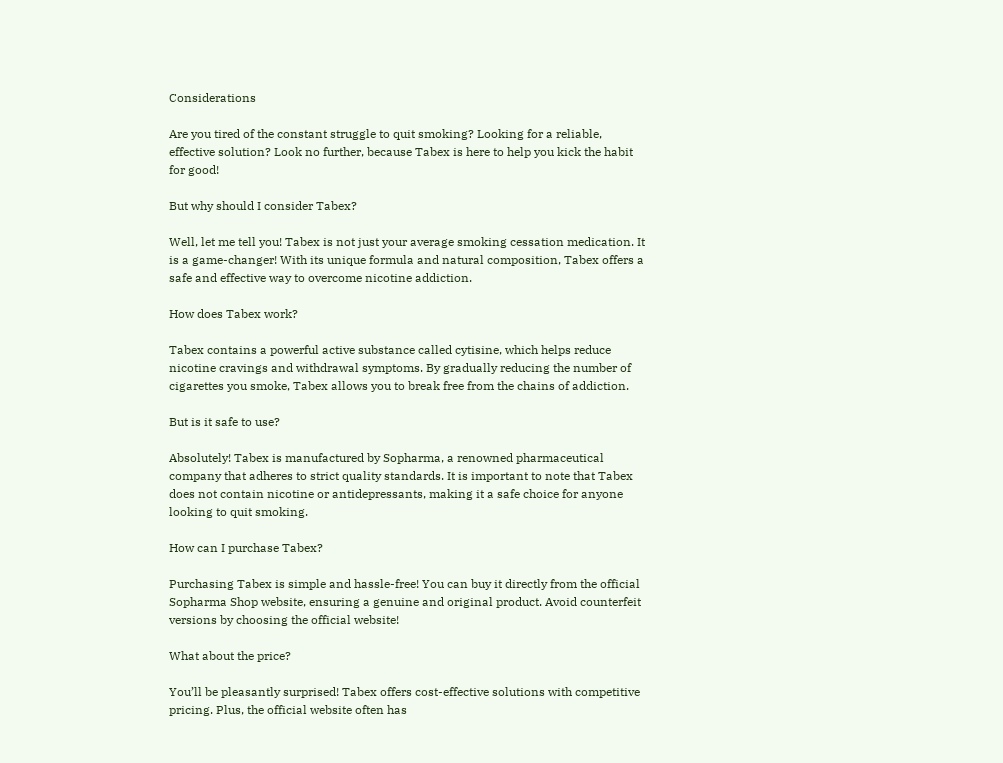Considerations

Are you tired of the constant struggle to quit smoking? Looking for a reliable, effective solution? Look no further, because Tabex is here to help you kick the habit for good!

But why should I consider Tabex?

Well, let me tell you! Tabex is not just your average smoking cessation medication. It is a game-changer! With its unique formula and natural composition, Tabex offers a safe and effective way to overcome nicotine addiction.

How does Tabex work?

Tabex contains a powerful active substance called cytisine, which helps reduce nicotine cravings and withdrawal symptoms. By gradually reducing the number of cigarettes you smoke, Tabex allows you to break free from the chains of addiction.

But is it safe to use?

Absolutely! Tabex is manufactured by Sopharma, a renowned pharmaceutical company that adheres to strict quality standards. It is important to note that Tabex does not contain nicotine or antidepressants, making it a safe choice for anyone looking to quit smoking.

How can I purchase Tabex?

Purchasing Tabex is simple and hassle-free! You can buy it directly from the official Sopharma Shop website, ensuring a genuine and original product. Avoid counterfeit versions by choosing the official website!

What about the price?

You’ll be pleasantly surprised! Tabex offers cost-effective solutions with competitive pricing. Plus, the official website often has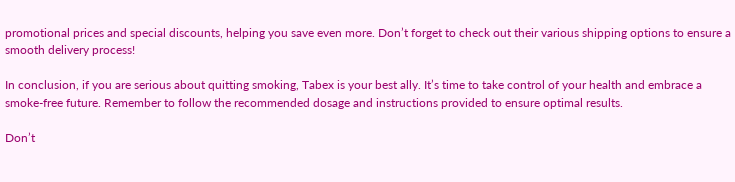promotional prices and special discounts, helping you save even more. Don’t forget to check out their various shipping options to ensure a smooth delivery process!

In conclusion, if you are serious about quitting smoking, Tabex is your best ally. It’s time to take control of your health and embrace a smoke-free future. Remember to follow the recommended dosage and instructions provided to ensure optimal results.

Don’t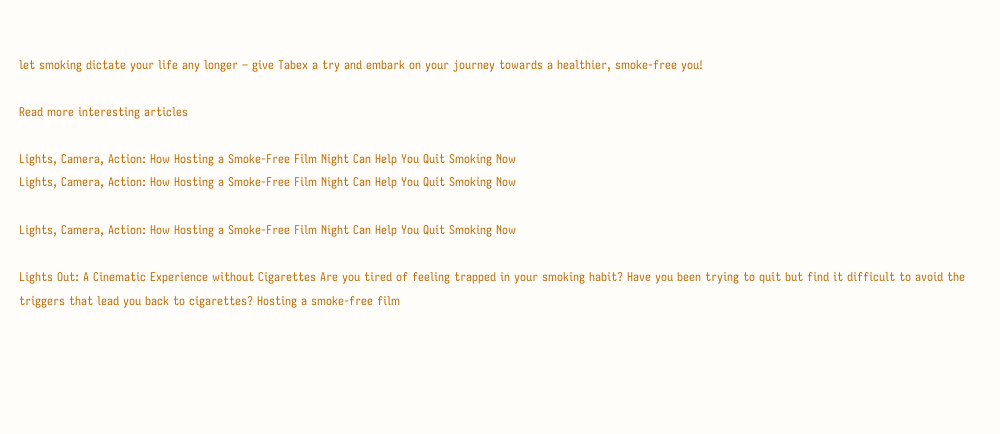let smoking dictate your life any longer – give Tabex a try and embark on your journey towards a healthier, smoke-free you!

Read more interesting articles

Lights, Camera, Action: How Hosting a Smoke-Free Film Night Can Help You Quit Smoking Now
Lights, Camera, Action: How Hosting a Smoke-Free Film Night Can Help You Quit Smoking Now

Lights, Camera, Action: How Hosting a Smoke-Free Film Night Can Help You Quit Smoking Now

Lights Out: A Cinematic Experience without Cigarettes Are you tired of feeling trapped in your smoking habit? Have you been trying to quit but find it difficult to avoid the triggers that lead you back to cigarettes? Hosting a smoke-free film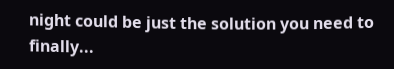night could be just the solution you need to finally...